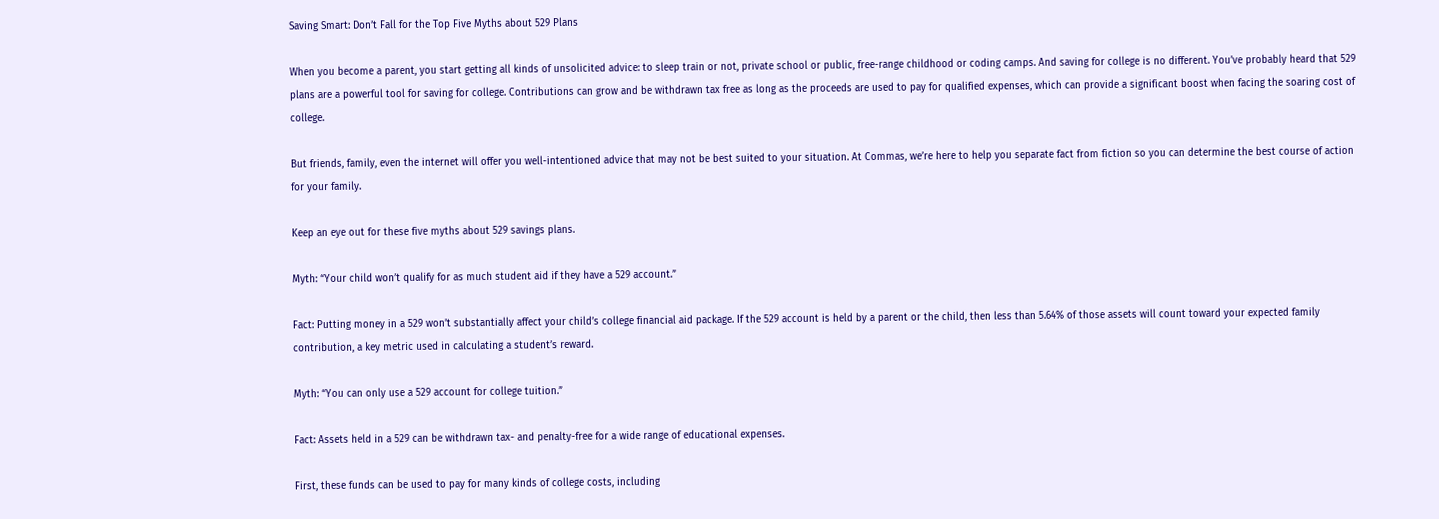Saving Smart: Don’t Fall for the Top Five Myths about 529 Plans

When you become a parent, you start getting all kinds of unsolicited advice: to sleep train or not, private school or public, free-range childhood or coding camps. And saving for college is no different. You’ve probably heard that 529 plans are a powerful tool for saving for college. Contributions can grow and be withdrawn tax free as long as the proceeds are used to pay for qualified expenses, which can provide a significant boost when facing the soaring cost of college.

But friends, family, even the internet will offer you well-intentioned advice that may not be best suited to your situation. At Commas, we’re here to help you separate fact from fiction so you can determine the best course of action for your family.

Keep an eye out for these five myths about 529 savings plans.

Myth: “Your child won’t qualify for as much student aid if they have a 529 account.”

Fact: Putting money in a 529 won’t substantially affect your child’s college financial aid package. If the 529 account is held by a parent or the child, then less than 5.64% of those assets will count toward your expected family contribution, a key metric used in calculating a student’s reward.

Myth: “You can only use a 529 account for college tuition.”

Fact: Assets held in a 529 can be withdrawn tax- and penalty-free for a wide range of educational expenses.

First, these funds can be used to pay for many kinds of college costs, including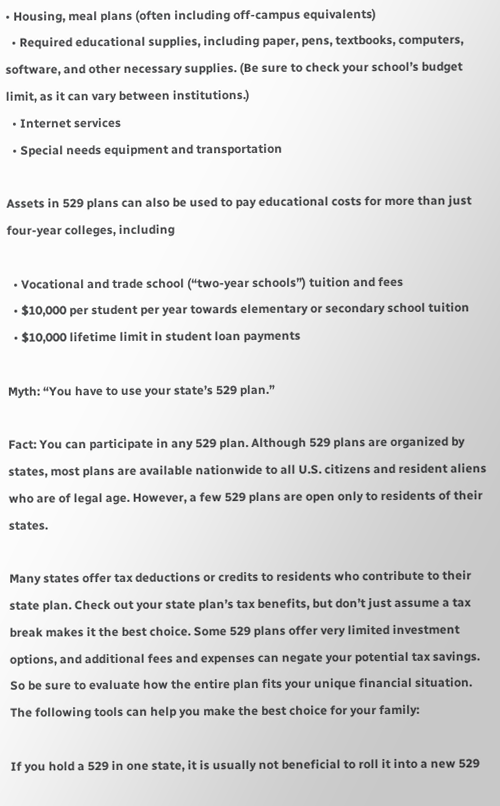• Housing, meal plans (often including off-campus equivalents)
  • Required educational supplies, including paper, pens, textbooks, computers, software, and other necessary supplies. (Be sure to check your school’s budget limit, as it can vary between institutions.)
  • Internet services
  • Special needs equipment and transportation

Assets in 529 plans can also be used to pay educational costs for more than just four-year colleges, including

  • Vocational and trade school (“two-year schools”) tuition and fees
  • $10,000 per student per year towards elementary or secondary school tuition
  • $10,000 lifetime limit in student loan payments

Myth: “You have to use your state’s 529 plan.”

Fact: You can participate in any 529 plan. Although 529 plans are organized by states, most plans are available nationwide to all U.S. citizens and resident aliens who are of legal age. However, a few 529 plans are open only to residents of their states.

Many states offer tax deductions or credits to residents who contribute to their state plan. Check out your state plan’s tax benefits, but don’t just assume a tax break makes it the best choice. Some 529 plans offer very limited investment options, and additional fees and expenses can negate your potential tax savings. So be sure to evaluate how the entire plan fits your unique financial situation. The following tools can help you make the best choice for your family:

If you hold a 529 in one state, it is usually not beneficial to roll it into a new 529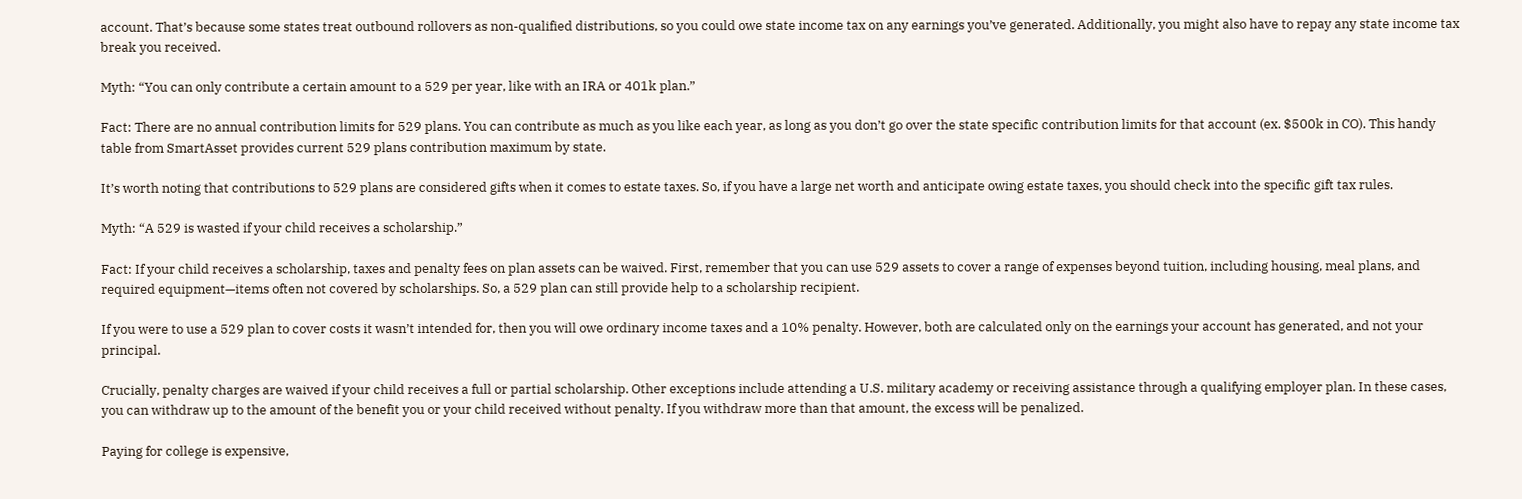account. That’s because some states treat outbound rollovers as non-qualified distributions, so you could owe state income tax on any earnings you’ve generated. Additionally, you might also have to repay any state income tax break you received.

Myth: “You can only contribute a certain amount to a 529 per year, like with an IRA or 401k plan.”

Fact: There are no annual contribution limits for 529 plans. You can contribute as much as you like each year, as long as you don’t go over the state specific contribution limits for that account (ex. $500k in CO). This handy table from SmartAsset provides current 529 plans contribution maximum by state.

It’s worth noting that contributions to 529 plans are considered gifts when it comes to estate taxes. So, if you have a large net worth and anticipate owing estate taxes, you should check into the specific gift tax rules.

Myth: “A 529 is wasted if your child receives a scholarship.”

Fact: If your child receives a scholarship, taxes and penalty fees on plan assets can be waived. First, remember that you can use 529 assets to cover a range of expenses beyond tuition, including housing, meal plans, and required equipment—items often not covered by scholarships. So, a 529 plan can still provide help to a scholarship recipient.

If you were to use a 529 plan to cover costs it wasn’t intended for, then you will owe ordinary income taxes and a 10% penalty. However, both are calculated only on the earnings your account has generated, and not your principal.

Crucially, penalty charges are waived if your child receives a full or partial scholarship. Other exceptions include attending a U.S. military academy or receiving assistance through a qualifying employer plan. In these cases, you can withdraw up to the amount of the benefit you or your child received without penalty. If you withdraw more than that amount, the excess will be penalized.

Paying for college is expensive,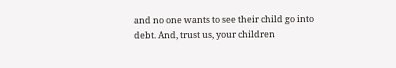and no one wants to see their child go into debt. And, trust us, your children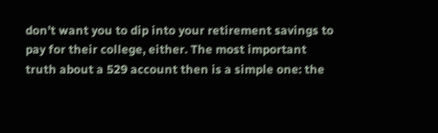don’t want you to dip into your retirement savings to pay for their college, either. The most important truth about a 529 account then is a simple one: the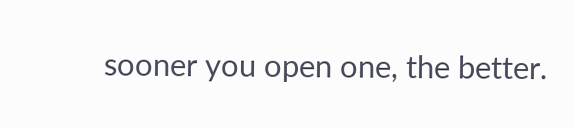sooner you open one, the better.